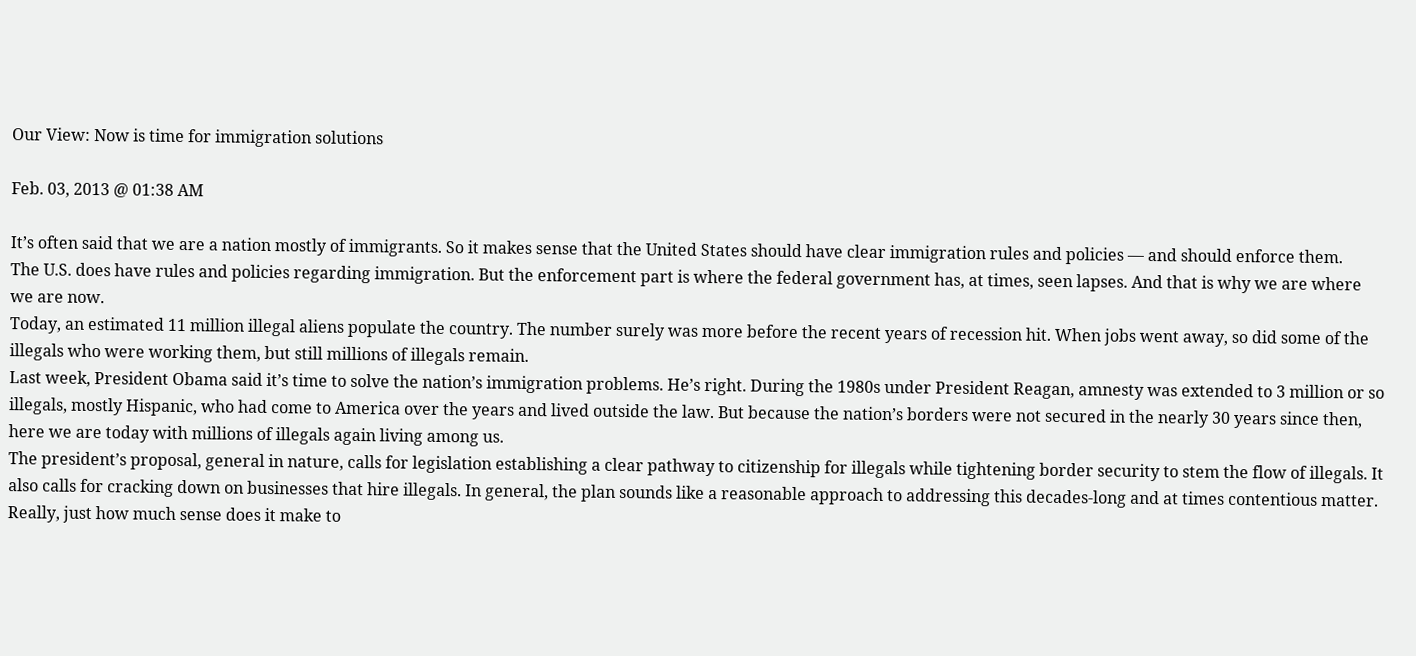Our View: Now is time for immigration solutions

Feb. 03, 2013 @ 01:38 AM

It’s often said that we are a nation mostly of immigrants. So it makes sense that the United States should have clear immigration rules and policies — and should enforce them.
The U.S. does have rules and policies regarding immigration. But the enforcement part is where the federal government has, at times, seen lapses. And that is why we are where we are now.
Today, an estimated 11 million illegal aliens populate the country. The number surely was more before the recent years of recession hit. When jobs went away, so did some of the illegals who were working them, but still millions of illegals remain.
Last week, President Obama said it’s time to solve the nation’s immigration problems. He’s right. During the 1980s under President Reagan, amnesty was extended to 3 million or so illegals, mostly Hispanic, who had come to America over the years and lived outside the law. But because the nation’s borders were not secured in the nearly 30 years since then, here we are today with millions of illegals again living among us.
The president’s proposal, general in nature, calls for legislation establishing a clear pathway to citizenship for illegals while tightening border security to stem the flow of illegals. It also calls for cracking down on businesses that hire illegals. In general, the plan sounds like a reasonable approach to addressing this decades-long and at times contentious matter. Really, just how much sense does it make to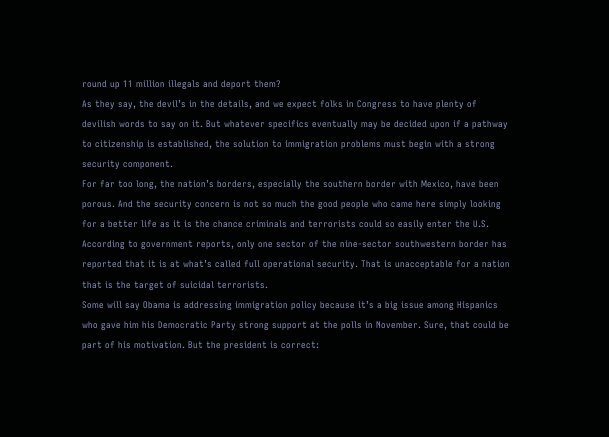round up 11 million illegals and deport them?
As they say, the devil’s in the details, and we expect folks in Congress to have plenty of devilish words to say on it. But whatever specifics eventually may be decided upon if a pathway to citizenship is established, the solution to immigration problems must begin with a strong security component.
For far too long, the nation’s borders, especially the southern border with Mexico, have been porous. And the security concern is not so much the good people who came here simply looking for a better life as it is the chance criminals and terrorists could so easily enter the U.S. According to government reports, only one sector of the nine-sector southwestern border has reported that it is at what’s called full operational security. That is unacceptable for a nation that is the target of suicidal terrorists.
Some will say Obama is addressing immigration policy because it’s a big issue among Hispanics who gave him his Democratic Party strong support at the polls in November. Sure, that could be part of his motivation. But the president is correct: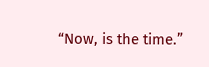“Now, is the time.”